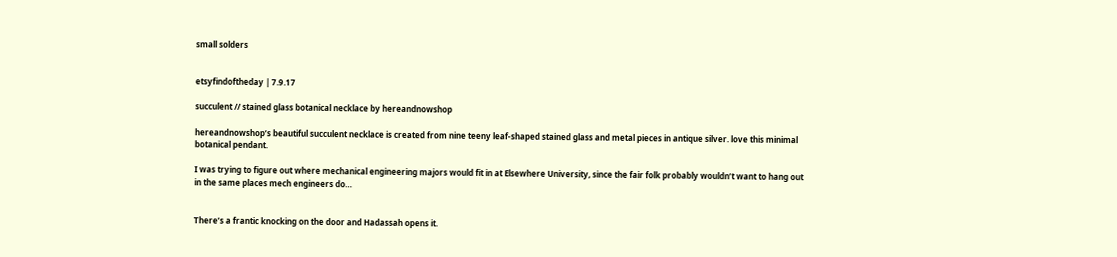small solders


etsyfindoftheday | 7.9.17

succulent // stained glass botanical necklace by hereandnowshop

hereandnowshop’s beautiful succulent necklace is created from nine teeny leaf-shaped stained glass and metal pieces in antique silver. love this minimal botanical pendant.

I was trying to figure out where mechanical engineering majors would fit in at Elsewhere University, since the fair folk probably wouldn’t want to hang out in the same places mech engineers do…


There’s a frantic knocking on the door and Hadassah opens it.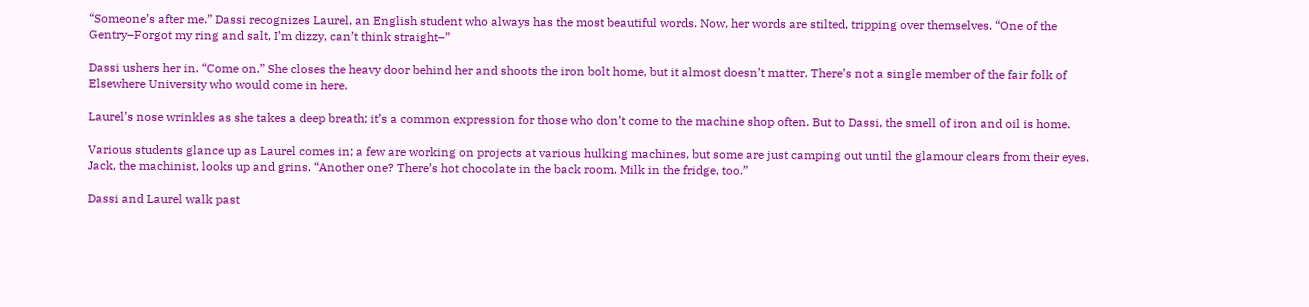“Someone’s after me.” Dassi recognizes Laurel, an English student who always has the most beautiful words. Now, her words are stilted, tripping over themselves. “One of the Gentry–Forgot my ring and salt, I’m dizzy, can’t think straight–”

Dassi ushers her in. “Come on.” She closes the heavy door behind her and shoots the iron bolt home, but it almost doesn’t matter. There’s not a single member of the fair folk of Elsewhere University who would come in here.

Laurel’s nose wrinkles as she takes a deep breath; it’s a common expression for those who don’t come to the machine shop often. But to Dassi, the smell of iron and oil is home.

Various students glance up as Laurel comes in; a few are working on projects at various hulking machines, but some are just camping out until the glamour clears from their eyes. Jack, the machinist, looks up and grins. “Another one? There’s hot chocolate in the back room. Milk in the fridge, too.”

Dassi and Laurel walk past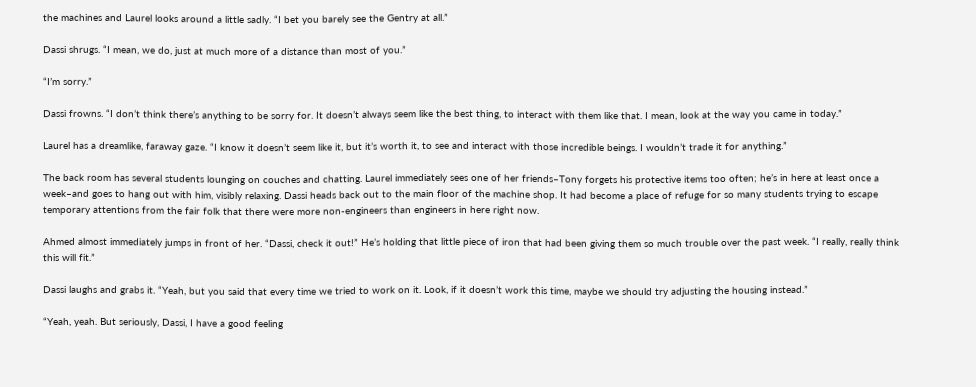the machines and Laurel looks around a little sadly. “I bet you barely see the Gentry at all.”

Dassi shrugs. “I mean, we do, just at much more of a distance than most of you.”

“I’m sorry.”

Dassi frowns. “I don’t think there’s anything to be sorry for. It doesn’t always seem like the best thing, to interact with them like that. I mean, look at the way you came in today.”

Laurel has a dreamlike, faraway gaze. “I know it doesn’t seem like it, but it’s worth it, to see and interact with those incredible beings. I wouldn’t trade it for anything.”

The back room has several students lounging on couches and chatting. Laurel immediately sees one of her friends–Tony forgets his protective items too often; he’s in here at least once a week–and goes to hang out with him, visibly relaxing. Dassi heads back out to the main floor of the machine shop. It had become a place of refuge for so many students trying to escape temporary attentions from the fair folk that there were more non-engineers than engineers in here right now.

Ahmed almost immediately jumps in front of her. “Dassi, check it out!” He’s holding that little piece of iron that had been giving them so much trouble over the past week. “I really, really think this will fit.”

Dassi laughs and grabs it. “Yeah, but you said that every time we tried to work on it. Look, if it doesn’t work this time, maybe we should try adjusting the housing instead.”

“Yeah, yeah. But seriously, Dassi, I have a good feeling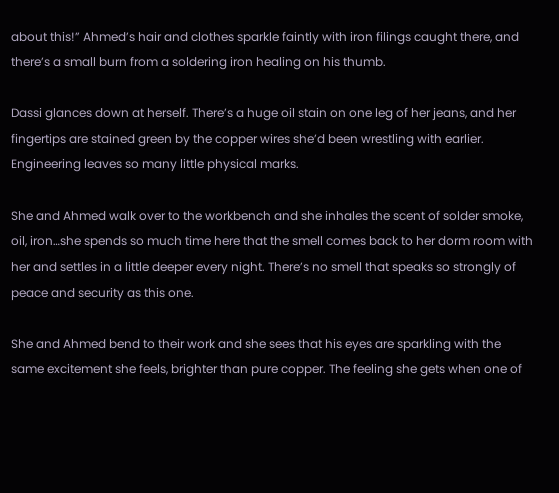about this!” Ahmed’s hair and clothes sparkle faintly with iron filings caught there, and there’s a small burn from a soldering iron healing on his thumb.

Dassi glances down at herself. There’s a huge oil stain on one leg of her jeans, and her fingertips are stained green by the copper wires she’d been wrestling with earlier. Engineering leaves so many little physical marks.

She and Ahmed walk over to the workbench and she inhales the scent of solder smoke, oil, iron…she spends so much time here that the smell comes back to her dorm room with her and settles in a little deeper every night. There’s no smell that speaks so strongly of peace and security as this one.

She and Ahmed bend to their work and she sees that his eyes are sparkling with the same excitement she feels, brighter than pure copper. The feeling she gets when one of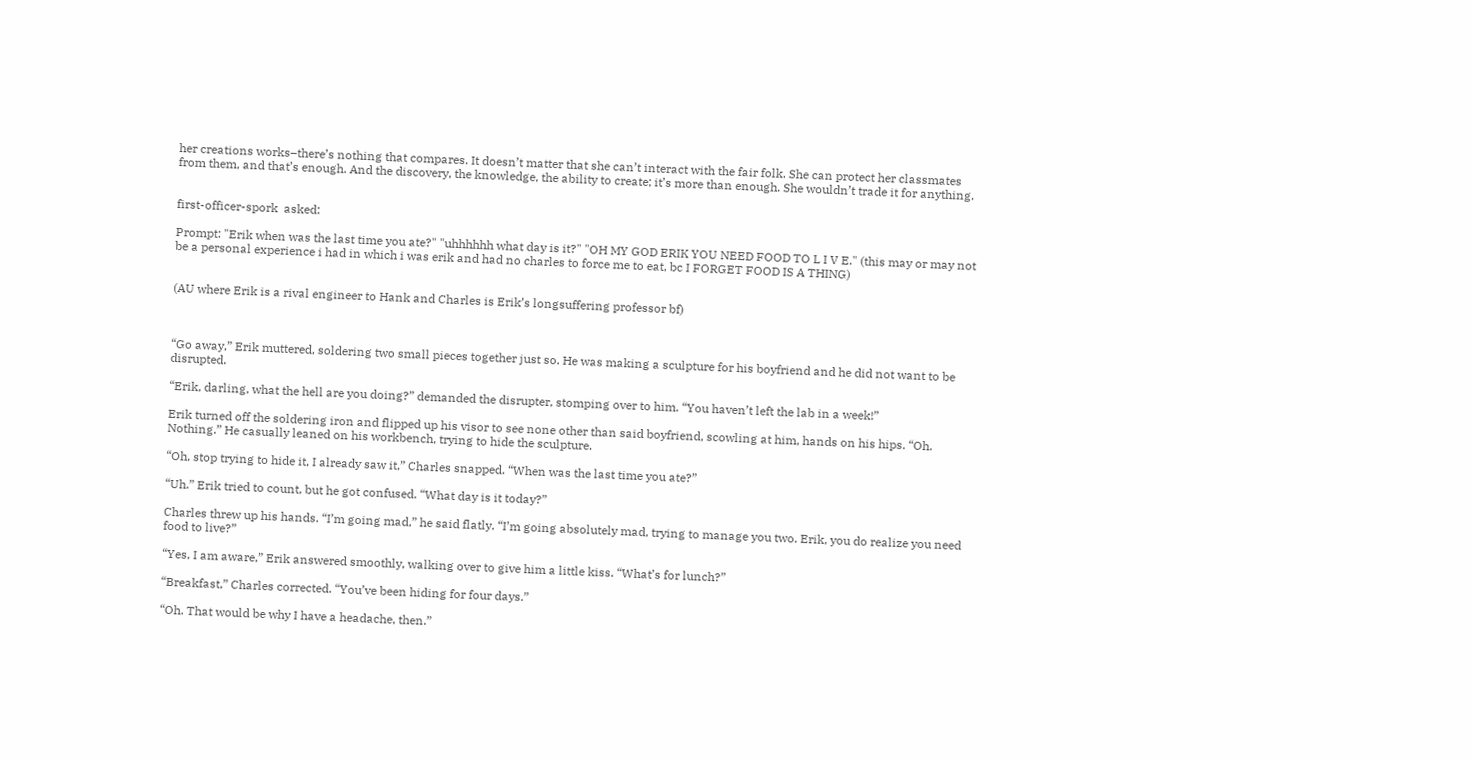her creations works–there’s nothing that compares. It doesn’t matter that she can’t interact with the fair folk. She can protect her classmates from them, and that’s enough. And the discovery, the knowledge, the ability to create; it’s more than enough. She wouldn’t trade it for anything.


first-officer-spork  asked:

Prompt: "Erik when was the last time you ate?" "uhhhhhh what day is it?" "OH MY GOD ERIK YOU NEED FOOD TO L I V E." (this may or may not be a personal experience i had in which i was erik and had no charles to force me to eat, bc I FORGET FOOD IS A THING)


(AU where Erik is a rival engineer to Hank and Charles is Erik’s longsuffering professor bf)



“Go away,” Erik muttered, soldering two small pieces together just so. He was making a sculpture for his boyfriend and he did not want to be disrupted.

“Erik, darling, what the hell are you doing?” demanded the disrupter, stomping over to him. “You haven’t left the lab in a week!”

Erik turned off the soldering iron and flipped up his visor to see none other than said boyfriend, scowling at him, hands on his hips. “Oh. Nothing.” He casually leaned on his workbench, trying to hide the sculpture.

“Oh, stop trying to hide it, I already saw it,” Charles snapped. “When was the last time you ate?”

“Uh.” Erik tried to count, but he got confused. “What day is it today?”

Charles threw up his hands. “I’m going mad,” he said flatly. “I’m going absolutely mad, trying to manage you two. Erik, you do realize you need food to live?”

“Yes, I am aware,” Erik answered smoothly, walking over to give him a little kiss. “What’s for lunch?”

“Breakfast,” Charles corrected. “You’ve been hiding for four days.”

“Oh. That would be why I have a headache, then.”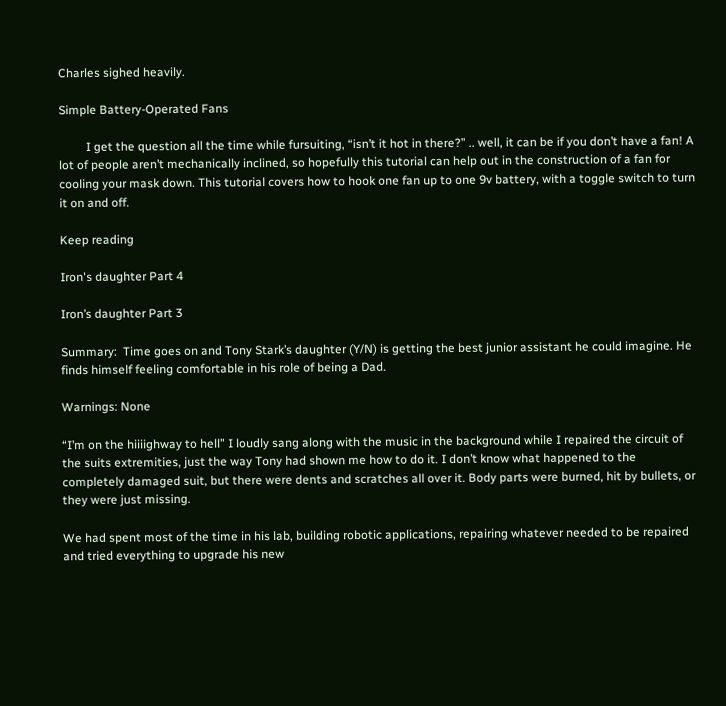Charles sighed heavily.

Simple Battery-Operated Fans

         I get the question all the time while fursuiting, “isn’t it hot in there?” .. well, it can be if you don’t have a fan! A lot of people aren’t mechanically inclined, so hopefully this tutorial can help out in the construction of a fan for cooling your mask down. This tutorial covers how to hook one fan up to one 9v battery, with a toggle switch to turn it on and off.

Keep reading

Iron's daughter Part 4

Iron’s daughter Part 3

Summary:  Time goes on and Tony Stark’s daughter (Y/N) is getting the best junior assistant he could imagine. He finds himself feeling comfortable in his role of being a Dad.

Warnings: None

“I’m on the hiiiighway to hell” I loudly sang along with the music in the background while I repaired the circuit of the suits extremities, just the way Tony had shown me how to do it. I don’t know what happened to the completely damaged suit, but there were dents and scratches all over it. Body parts were burned, hit by bullets, or they were just missing.

We had spent most of the time in his lab, building robotic applications, repairing whatever needed to be repaired and tried everything to upgrade his new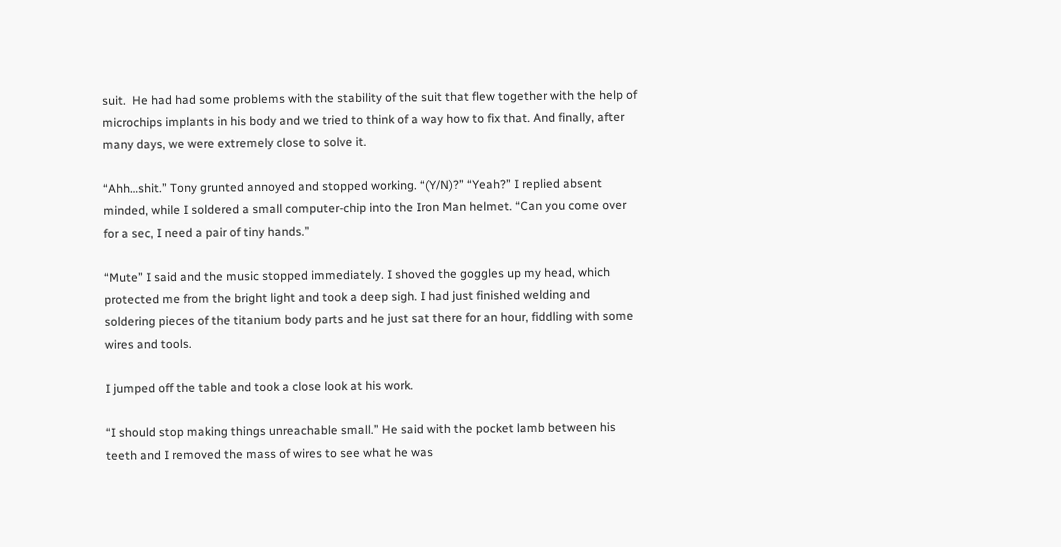suit.  He had had some problems with the stability of the suit that flew together with the help of microchips implants in his body and we tried to think of a way how to fix that. And finally, after many days, we were extremely close to solve it.

“Ahh…shit.” Tony grunted annoyed and stopped working. “(Y/N)?” “Yeah?” I replied absent minded, while I soldered a small computer-chip into the Iron Man helmet. “Can you come over for a sec, I need a pair of tiny hands.”

“Mute” I said and the music stopped immediately. I shoved the goggles up my head, which protected me from the bright light and took a deep sigh. I had just finished welding and soldering pieces of the titanium body parts and he just sat there for an hour, fiddling with some wires and tools.

I jumped off the table and took a close look at his work.

“I should stop making things unreachable small.” He said with the pocket lamb between his teeth and I removed the mass of wires to see what he was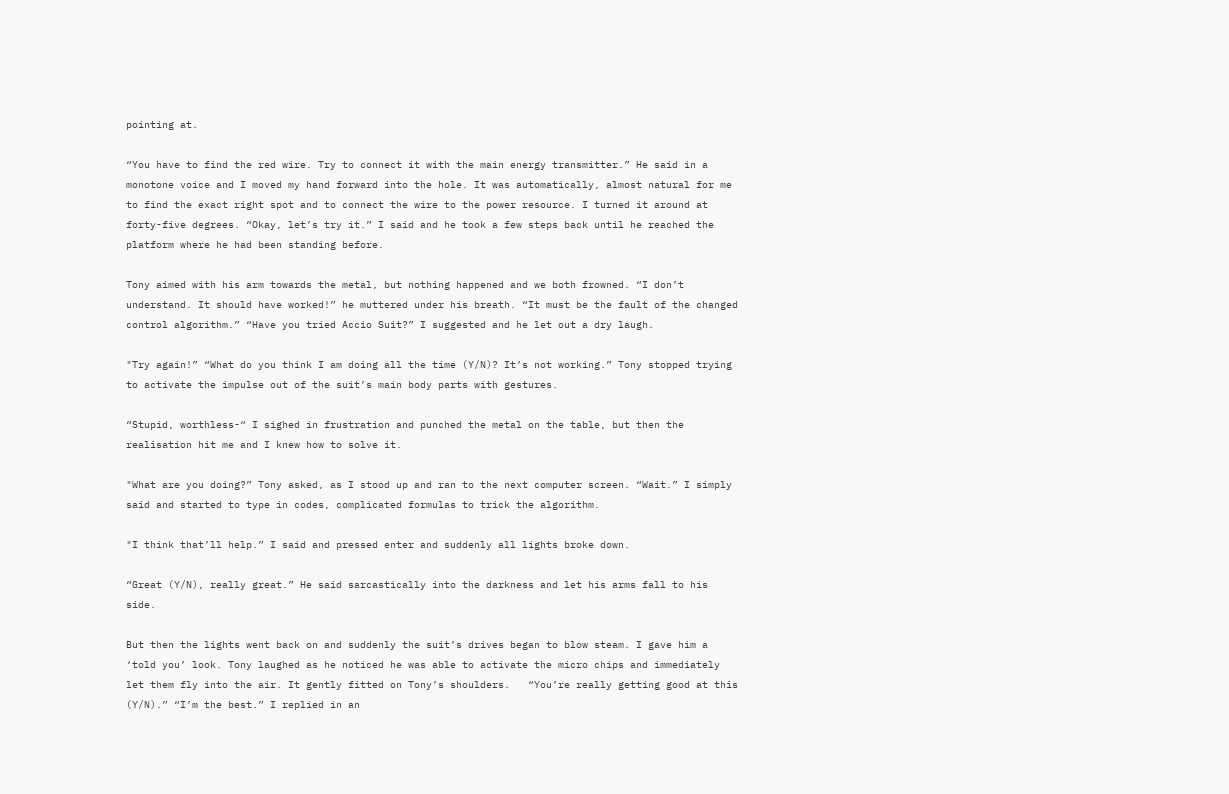pointing at.

“You have to find the red wire. Try to connect it with the main energy transmitter.” He said in a monotone voice and I moved my hand forward into the hole. It was automatically, almost natural for me to find the exact right spot and to connect the wire to the power resource. I turned it around at forty-five degrees. “Okay, let’s try it.” I said and he took a few steps back until he reached the platform where he had been standing before.

Tony aimed with his arm towards the metal, but nothing happened and we both frowned. “I don’t understand. It should have worked!” he muttered under his breath. “It must be the fault of the changed control algorithm.” “Have you tried Accio Suit?” I suggested and he let out a dry laugh.

"Try again!” “What do you think I am doing all the time (Y/N)? It’s not working.” Tony stopped trying to activate the impulse out of the suit’s main body parts with gestures.

“Stupid, worthless-“ I sighed in frustration and punched the metal on the table, but then the realisation hit me and I knew how to solve it.

"What are you doing?” Tony asked, as I stood up and ran to the next computer screen. “Wait.” I simply said and started to type in codes, complicated formulas to trick the algorithm.

"I think that’ll help.” I said and pressed enter and suddenly all lights broke down.

“Great (Y/N), really great.” He said sarcastically into the darkness and let his arms fall to his side.

But then the lights went back on and suddenly the suit’s drives began to blow steam. I gave him a ‘told you’ look. Tony laughed as he noticed he was able to activate the micro chips and immediately let them fly into the air. It gently fitted on Tony’s shoulders.   “You’re really getting good at this (Y/N).” “I’m the best.” I replied in an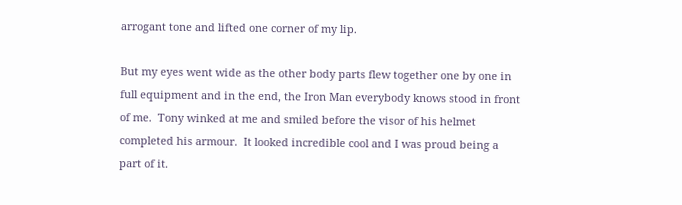arrogant tone and lifted one corner of my lip.

But my eyes went wide as the other body parts flew together one by one in full equipment and in the end, the Iron Man everybody knows stood in front of me.  Tony winked at me and smiled before the visor of his helmet completed his armour.  It looked incredible cool and I was proud being a part of it.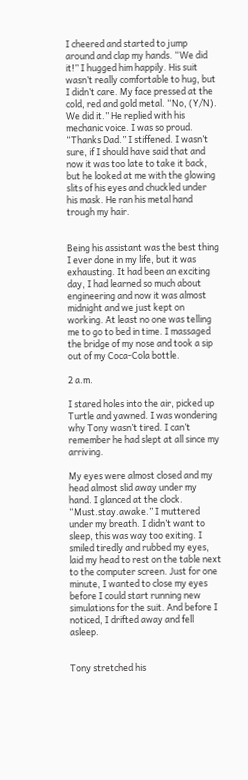I cheered and started to jump around and clap my hands. “We did it!” I hugged him happily. His suit wasn’t really comfortable to hug, but I didn’t care. My face pressed at the cold, red and gold metal. “No, (Y/N). We did it.” He replied with his mechanic voice. I was so proud. “Thanks Dad.” I stiffened. I wasn’t sure, if I should have said that and now it was too late to take it back, but he looked at me with the glowing slits of his eyes and chuckled under his mask. He ran his metal hand trough my hair.


Being his assistant was the best thing I ever done in my life, but it was exhausting. It had been an exciting day, I had learned so much about engineering and now it was almost midnight and we just kept on working. At least no one was telling me to go to bed in time. I massaged the bridge of my nose and took a sip out of my Coca-Cola bottle.

2 a.m.

I stared holes into the air, picked up Turtle and yawned. I was wondering why Tony wasn’t tired. I can’t remember he had slept at all since my arriving.

My eyes were almost closed and my head almost slid away under my hand. I glanced at the clock. “Must.stay.awake.” I muttered under my breath. I didn’t want to sleep, this was way too exiting. I smiled tiredly and rubbed my eyes, laid my head to rest on the table next to the computer screen. Just for one minute, I wanted to close my eyes before I could start running new simulations for the suit. And before I noticed, I drifted away and fell asleep.


Tony stretched his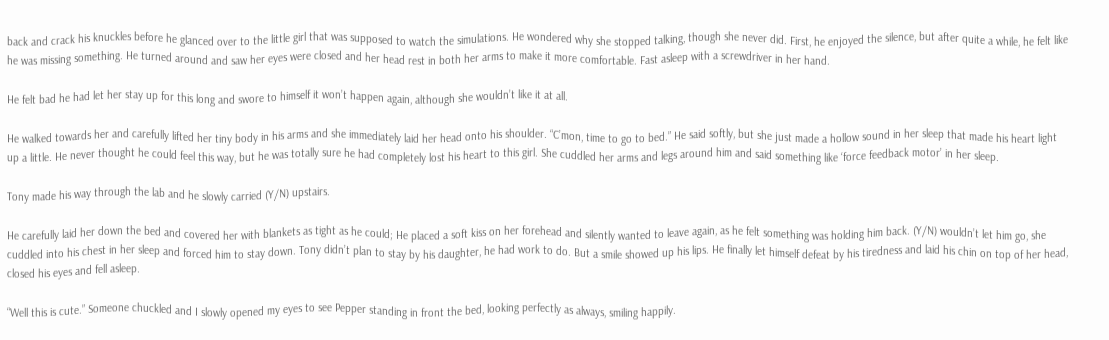back and crack his knuckles before he glanced over to the little girl that was supposed to watch the simulations. He wondered why she stopped talking, though she never did. First, he enjoyed the silence, but after quite a while, he felt like he was missing something. He turned around and saw her eyes were closed and her head rest in both her arms to make it more comfortable. Fast asleep with a screwdriver in her hand.

He felt bad he had let her stay up for this long and swore to himself it won’t happen again, although she wouldn’t like it at all.

He walked towards her and carefully lifted her tiny body in his arms and she immediately laid her head onto his shoulder. “C’mon, time to go to bed.” He said softly, but she just made a hollow sound in her sleep that made his heart light up a little. He never thought he could feel this way, but he was totally sure he had completely lost his heart to this girl. She cuddled her arms and legs around him and said something like ‘force feedback motor’ in her sleep.

Tony made his way through the lab and he slowly carried (Y/N) upstairs.

He carefully laid her down the bed and covered her with blankets as tight as he could; He placed a soft kiss on her forehead and silently wanted to leave again, as he felt something was holding him back. (Y/N) wouldn’t let him go, she cuddled into his chest in her sleep and forced him to stay down. Tony didn’t plan to stay by his daughter, he had work to do. But a smile showed up his lips. He finally let himself defeat by his tiredness and laid his chin on top of her head, closed his eyes and fell asleep.

“Well this is cute.” Someone chuckled and I slowly opened my eyes to see Pepper standing in front the bed, looking perfectly as always, smiling happily.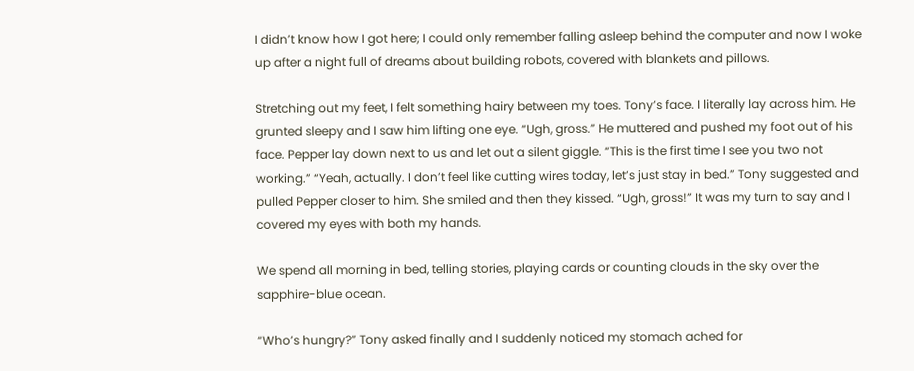I didn’t know how I got here; I could only remember falling asleep behind the computer and now I woke up after a night full of dreams about building robots, covered with blankets and pillows.

Stretching out my feet, I felt something hairy between my toes. Tony’s face. I literally lay across him. He grunted sleepy and I saw him lifting one eye. “Ugh, gross.” He muttered and pushed my foot out of his face. Pepper lay down next to us and let out a silent giggle. “This is the first time I see you two not working.” “Yeah, actually. I don’t feel like cutting wires today, let’s just stay in bed.” Tony suggested and pulled Pepper closer to him. She smiled and then they kissed. “Ugh, gross!” It was my turn to say and I covered my eyes with both my hands.

We spend all morning in bed, telling stories, playing cards or counting clouds in the sky over the sapphire-blue ocean.

“Who’s hungry?” Tony asked finally and I suddenly noticed my stomach ached for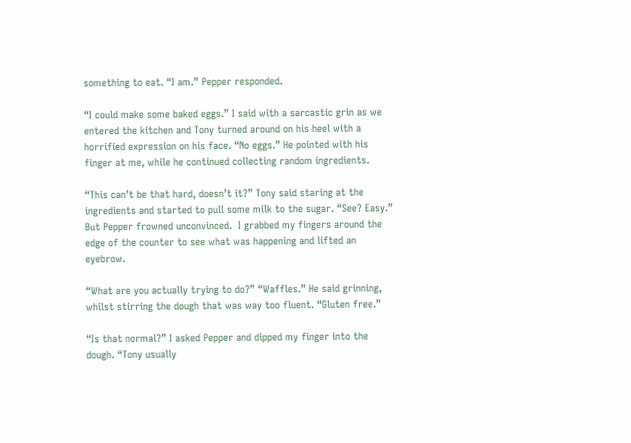something to eat. “I am.” Pepper responded.

“I could make some baked eggs.” I said with a sarcastic grin as we entered the kitchen and Tony turned around on his heel with a horrified expression on his face. “No eggs.” He pointed with his finger at me, while he continued collecting random ingredients.

“This can’t be that hard, doesn’t it?” Tony said staring at the ingredients and started to pull some milk to the sugar. “See? Easy.” But Pepper frowned unconvinced.  I grabbed my fingers around the edge of the counter to see what was happening and lifted an eyebrow.

“What are you actually trying to do?” “Waffles.” He said grinning, whilst stirring the dough that was way too fluent. “Gluten free.”

“Is that normal?” I asked Pepper and dipped my finger into the dough. “Tony usually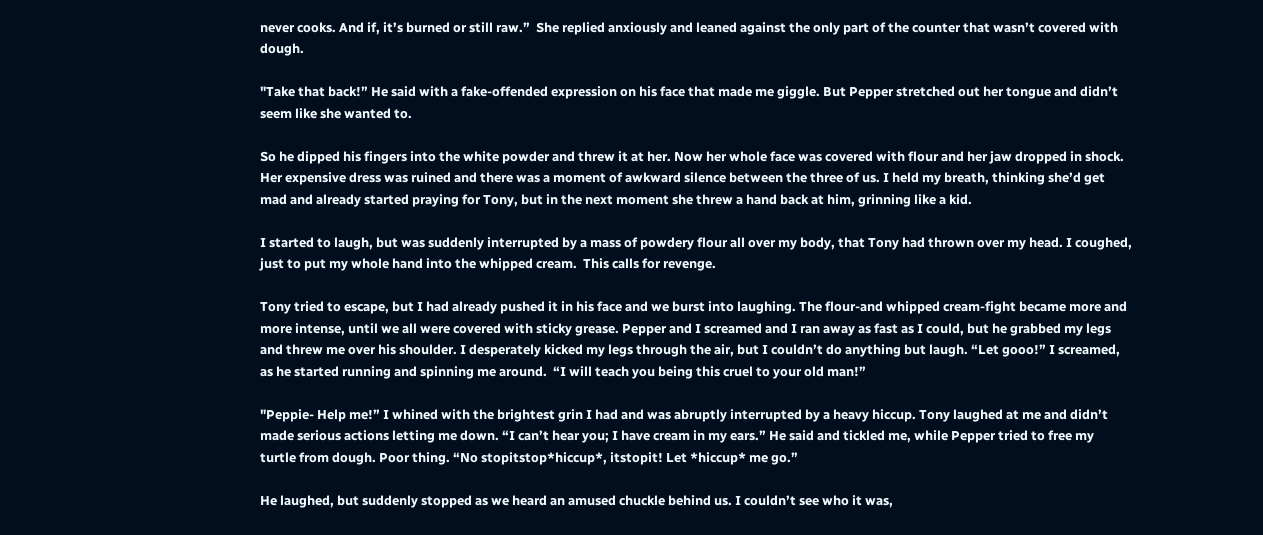never cooks. And if, it’s burned or still raw.”  She replied anxiously and leaned against the only part of the counter that wasn’t covered with dough.

"Take that back!” He said with a fake-offended expression on his face that made me giggle. But Pepper stretched out her tongue and didn’t seem like she wanted to.

So he dipped his fingers into the white powder and threw it at her. Now her whole face was covered with flour and her jaw dropped in shock. Her expensive dress was ruined and there was a moment of awkward silence between the three of us. I held my breath, thinking she’d get mad and already started praying for Tony, but in the next moment she threw a hand back at him, grinning like a kid.

I started to laugh, but was suddenly interrupted by a mass of powdery flour all over my body, that Tony had thrown over my head. I coughed, just to put my whole hand into the whipped cream.  This calls for revenge.

Tony tried to escape, but I had already pushed it in his face and we burst into laughing. The flour-and whipped cream-fight became more and more intense, until we all were covered with sticky grease. Pepper and I screamed and I ran away as fast as I could, but he grabbed my legs and threw me over his shoulder. I desperately kicked my legs through the air, but I couldn’t do anything but laugh. “Let gooo!” I screamed, as he started running and spinning me around.  “I will teach you being this cruel to your old man!”

"Peppie- Help me!” I whined with the brightest grin I had and was abruptly interrupted by a heavy hiccup. Tony laughed at me and didn’t made serious actions letting me down. “I can’t hear you; I have cream in my ears.” He said and tickled me, while Pepper tried to free my turtle from dough. Poor thing. “No stopitstop*hiccup*, itstopit! Let *hiccup* me go.”

He laughed, but suddenly stopped as we heard an amused chuckle behind us. I couldn’t see who it was,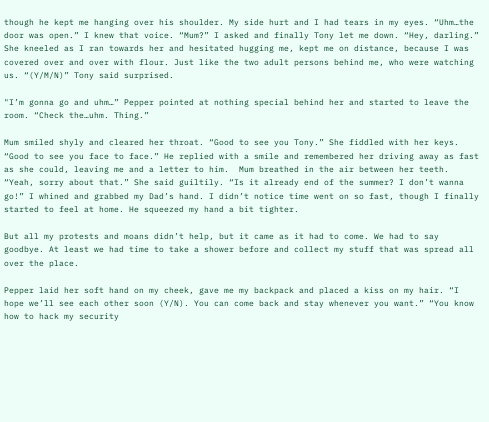though he kept me hanging over his shoulder. My side hurt and I had tears in my eyes. “Uhm…the door was open.” I knew that voice. “Mum?” I asked and finally Tony let me down. “Hey, darling.” She kneeled as I ran towards her and hesitated hugging me, kept me on distance, because I was covered over and over with flour. Just like the two adult persons behind me, who were watching us. “(Y/M/N)” Tony said surprised.

"I’m gonna go and uhm…” Pepper pointed at nothing special behind her and started to leave the room. “Check the…uhm. Thing.”

Mum smiled shyly and cleared her throat. “Good to see you Tony.” She fiddled with her keys. “Good to see you face to face.” He replied with a smile and remembered her driving away as fast as she could, leaving me and a letter to him.  Mum breathed in the air between her teeth. “Yeah, sorry about that.” She said guiltily. “Is it already end of the summer? I don’t wanna go!” I whined and grabbed my Dad’s hand. I didn’t notice time went on so fast, though I finally started to feel at home. He squeezed my hand a bit tighter.

But all my protests and moans didn’t help, but it came as it had to come. We had to say goodbye. At least we had time to take a shower before and collect my stuff that was spread all over the place.

Pepper laid her soft hand on my cheek, gave me my backpack and placed a kiss on my hair. “I hope we’ll see each other soon (Y/N). You can come back and stay whenever you want.” “You know how to hack my security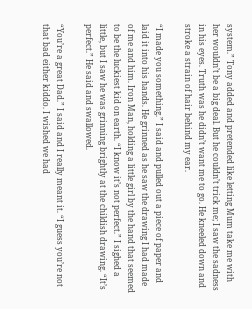system.” Tony added and pretended like letting Mum take me with her wouldn’t be a big deal. But he couldn’t trick me; I saw the sadness in his eyes. Truth was he didn’t want me to go. He kneeled down and stroke a strain of hair behind my ear.

“I made you something.” I said and pulled out a piece of paper and laid it into his hands. He grinned as he saw the drawing I had made of me and him. Iron Man, holding a little girl by the hand that seemed to be the luckiest kid on earth. “I know it’s not perfect.” I sighed a little, but I saw he was grinning brightly at the childish drawing. “It’s perfect.” He said and swallowed.

“You’re a great Dad.” I said and I really meant it. “I guess you’re not that bad either kiddo. I wished we had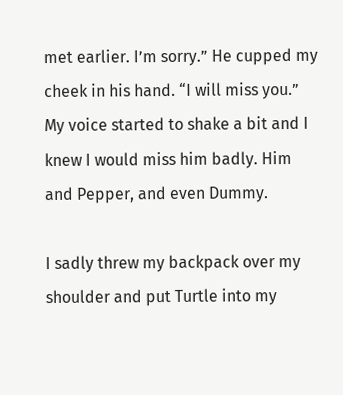met earlier. I’m sorry.” He cupped my cheek in his hand. “I will miss you.” My voice started to shake a bit and I knew I would miss him badly. Him and Pepper, and even Dummy.

I sadly threw my backpack over my shoulder and put Turtle into my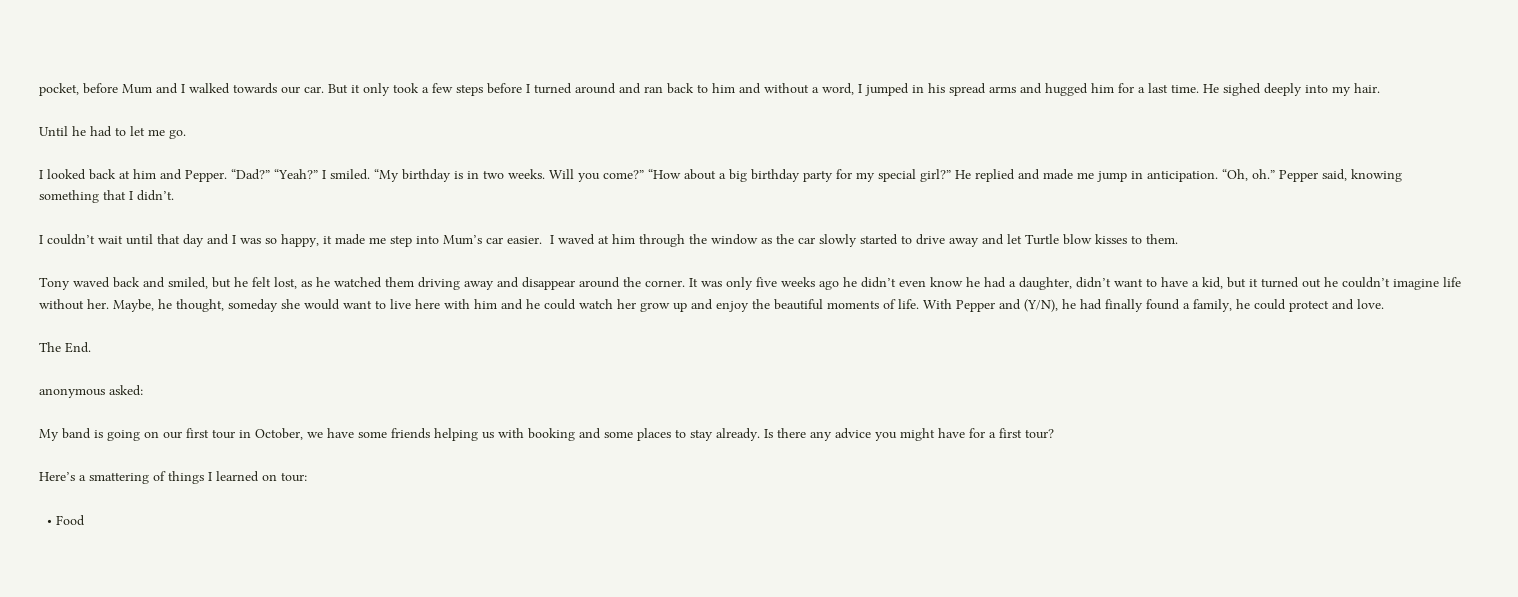pocket, before Mum and I walked towards our car. But it only took a few steps before I turned around and ran back to him and without a word, I jumped in his spread arms and hugged him for a last time. He sighed deeply into my hair.

Until he had to let me go.

I looked back at him and Pepper. “Dad?” “Yeah?” I smiled. “My birthday is in two weeks. Will you come?” “How about a big birthday party for my special girl?” He replied and made me jump in anticipation. “Oh, oh.” Pepper said, knowing something that I didn’t.

I couldn’t wait until that day and I was so happy, it made me step into Mum’s car easier.  I waved at him through the window as the car slowly started to drive away and let Turtle blow kisses to them.

Tony waved back and smiled, but he felt lost, as he watched them driving away and disappear around the corner. It was only five weeks ago he didn’t even know he had a daughter, didn’t want to have a kid, but it turned out he couldn’t imagine life without her. Maybe, he thought, someday she would want to live here with him and he could watch her grow up and enjoy the beautiful moments of life. With Pepper and (Y/N), he had finally found a family, he could protect and love.

The End.

anonymous asked:

My band is going on our first tour in October, we have some friends helping us with booking and some places to stay already. Is there any advice you might have for a first tour?

Here’s a smattering of things I learned on tour:

  • Food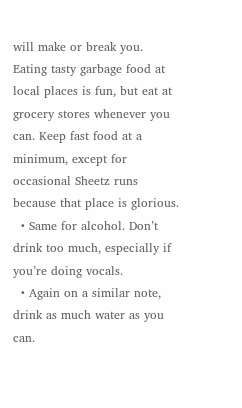will make or break you. Eating tasty garbage food at local places is fun, but eat at grocery stores whenever you can. Keep fast food at a minimum, except for occasional Sheetz runs because that place is glorious.
  • Same for alcohol. Don’t drink too much, especially if you’re doing vocals.
  • Again on a similar note, drink as much water as you can.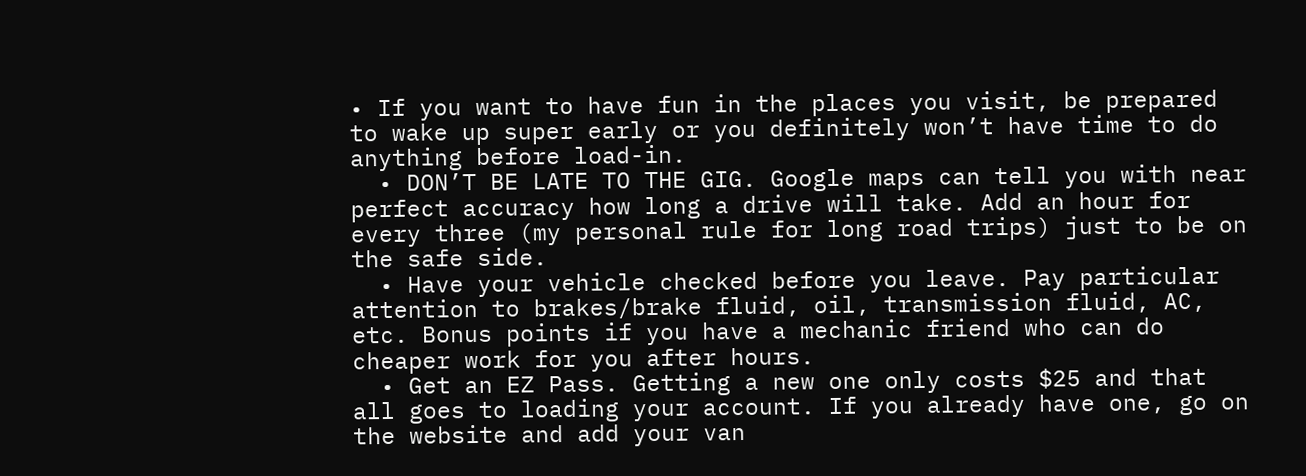• If you want to have fun in the places you visit, be prepared to wake up super early or you definitely won’t have time to do anything before load-in.
  • DON’T BE LATE TO THE GIG. Google maps can tell you with near perfect accuracy how long a drive will take. Add an hour for every three (my personal rule for long road trips) just to be on the safe side.
  • Have your vehicle checked before you leave. Pay particular attention to brakes/brake fluid, oil, transmission fluid, AC, etc. Bonus points if you have a mechanic friend who can do cheaper work for you after hours.
  • Get an EZ Pass. Getting a new one only costs $25 and that all goes to loading your account. If you already have one, go on the website and add your van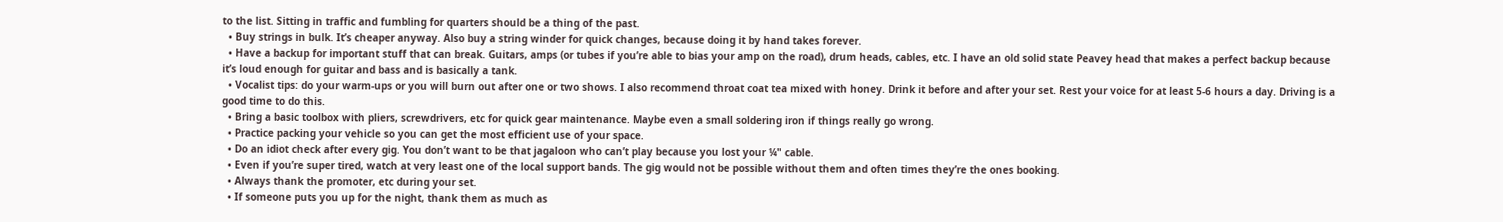to the list. Sitting in traffic and fumbling for quarters should be a thing of the past.
  • Buy strings in bulk. It’s cheaper anyway. Also buy a string winder for quick changes, because doing it by hand takes forever.
  • Have a backup for important stuff that can break. Guitars, amps (or tubes if you’re able to bias your amp on the road), drum heads, cables, etc. I have an old solid state Peavey head that makes a perfect backup because it’s loud enough for guitar and bass and is basically a tank.
  • Vocalist tips: do your warm-ups or you will burn out after one or two shows. I also recommend throat coat tea mixed with honey. Drink it before and after your set. Rest your voice for at least 5-6 hours a day. Driving is a good time to do this.
  • Bring a basic toolbox with pliers, screwdrivers, etc for quick gear maintenance. Maybe even a small soldering iron if things really go wrong.
  • Practice packing your vehicle so you can get the most efficient use of your space.
  • Do an idiot check after every gig. You don’t want to be that jagaloon who can’t play because you lost your ¼" cable.
  • Even if you’re super tired, watch at very least one of the local support bands. The gig would not be possible without them and often times they’re the ones booking.
  • Always thank the promoter, etc during your set.
  • If someone puts you up for the night, thank them as much as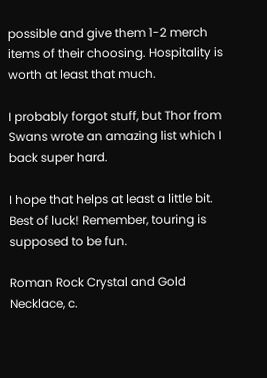possible and give them 1-2 merch items of their choosing. Hospitality is worth at least that much.

I probably forgot stuff, but Thor from Swans wrote an amazing list which I back super hard.

I hope that helps at least a little bit. Best of luck! Remember, touring is supposed to be fun.

Roman Rock Crystal and Gold Necklace, c.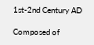1st-2nd Century AD

Composed of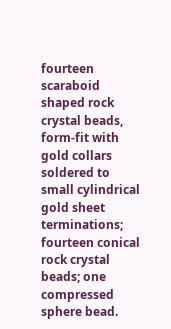fourteen scaraboid shaped rock crystal beads, form-fit with gold collars soldered to small cylindrical gold sheet terminations; fourteen conical rock crystal beads; one compressed sphere bead.